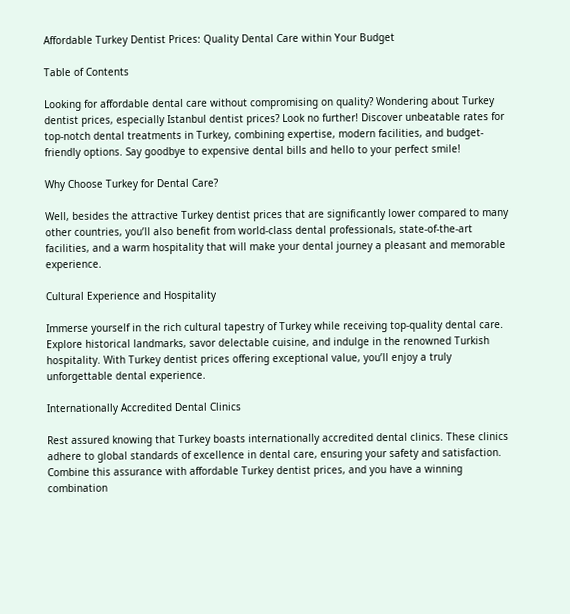Affordable Turkey Dentist Prices: Quality Dental Care within Your Budget

Table of Contents

Looking for affordable dental care without compromising on quality? Wondering about Turkey dentist prices, especially Istanbul dentist prices? Look no further! Discover unbeatable rates for top-notch dental treatments in Turkey, combining expertise, modern facilities, and budget-friendly options. Say goodbye to expensive dental bills and hello to your perfect smile!

Why Choose Turkey for Dental Care?

Well, besides the attractive Turkey dentist prices that are significantly lower compared to many other countries, you’ll also benefit from world-class dental professionals, state-of-the-art facilities, and a warm hospitality that will make your dental journey a pleasant and memorable experience.

Cultural Experience and Hospitality

Immerse yourself in the rich cultural tapestry of Turkey while receiving top-quality dental care. Explore historical landmarks, savor delectable cuisine, and indulge in the renowned Turkish hospitality. With Turkey dentist prices offering exceptional value, you’ll enjoy a truly unforgettable dental experience.

Internationally Accredited Dental Clinics

Rest assured knowing that Turkey boasts internationally accredited dental clinics. These clinics adhere to global standards of excellence in dental care, ensuring your safety and satisfaction. Combine this assurance with affordable Turkey dentist prices, and you have a winning combination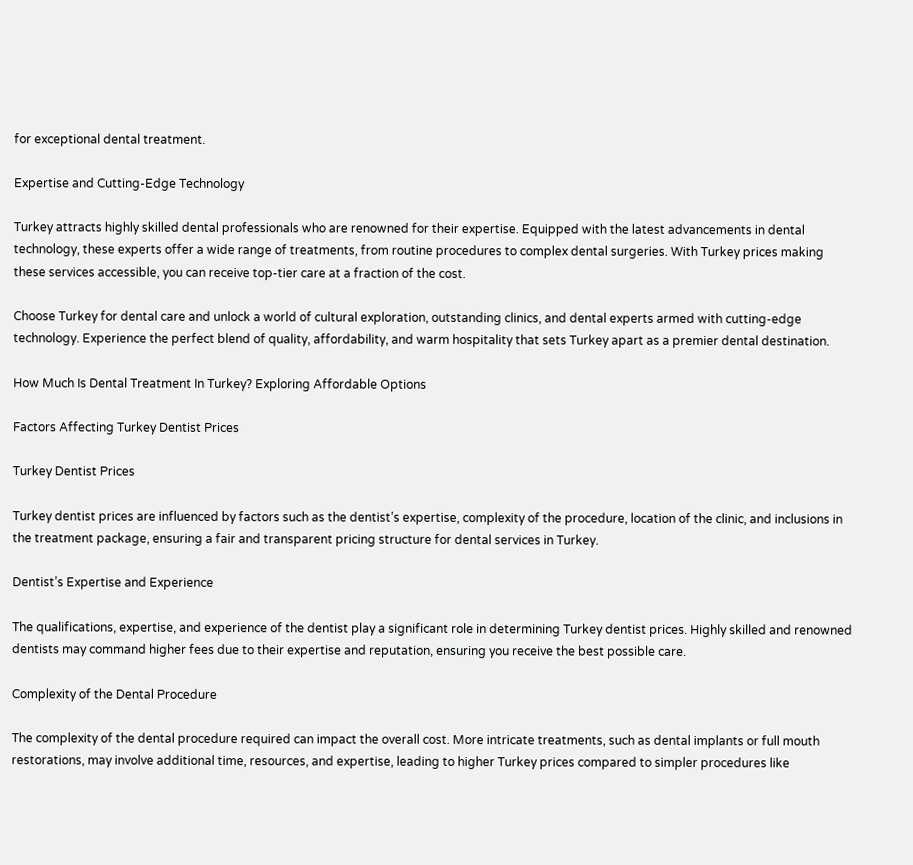for exceptional dental treatment.

Expertise and Cutting-Edge Technology

Turkey attracts highly skilled dental professionals who are renowned for their expertise. Equipped with the latest advancements in dental technology, these experts offer a wide range of treatments, from routine procedures to complex dental surgeries. With Turkey prices making these services accessible, you can receive top-tier care at a fraction of the cost.

Choose Turkey for dental care and unlock a world of cultural exploration, outstanding clinics, and dental experts armed with cutting-edge technology. Experience the perfect blend of quality, affordability, and warm hospitality that sets Turkey apart as a premier dental destination.

How Much Is Dental Treatment In Turkey? Exploring Affordable Options

Factors Affecting Turkey Dentist Prices

Turkey Dentist Prices

Turkey dentist prices are influenced by factors such as the dentist’s expertise, complexity of the procedure, location of the clinic, and inclusions in the treatment package, ensuring a fair and transparent pricing structure for dental services in Turkey.

Dentist’s Expertise and Experience

The qualifications, expertise, and experience of the dentist play a significant role in determining Turkey dentist prices. Highly skilled and renowned dentists may command higher fees due to their expertise and reputation, ensuring you receive the best possible care.

Complexity of the Dental Procedure

The complexity of the dental procedure required can impact the overall cost. More intricate treatments, such as dental implants or full mouth restorations, may involve additional time, resources, and expertise, leading to higher Turkey prices compared to simpler procedures like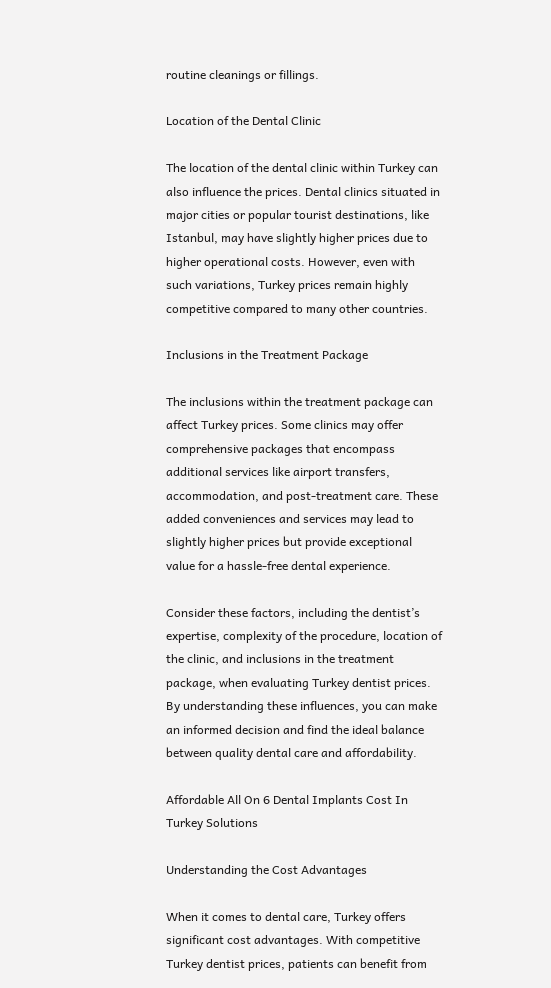routine cleanings or fillings.

Location of the Dental Clinic

The location of the dental clinic within Turkey can also influence the prices. Dental clinics situated in major cities or popular tourist destinations, like Istanbul, may have slightly higher prices due to higher operational costs. However, even with such variations, Turkey prices remain highly competitive compared to many other countries.

Inclusions in the Treatment Package

The inclusions within the treatment package can affect Turkey prices. Some clinics may offer comprehensive packages that encompass additional services like airport transfers, accommodation, and post-treatment care. These added conveniences and services may lead to slightly higher prices but provide exceptional value for a hassle-free dental experience.

Consider these factors, including the dentist’s expertise, complexity of the procedure, location of the clinic, and inclusions in the treatment package, when evaluating Turkey dentist prices. By understanding these influences, you can make an informed decision and find the ideal balance between quality dental care and affordability.

Affordable All On 6 Dental Implants Cost In Turkey Solutions

Understanding the Cost Advantages

When it comes to dental care, Turkey offers significant cost advantages. With competitive Turkey dentist prices, patients can benefit from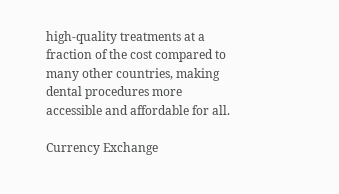high-quality treatments at a fraction of the cost compared to many other countries, making dental procedures more accessible and affordable for all.

Currency Exchange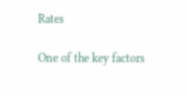Rates

One of the key factors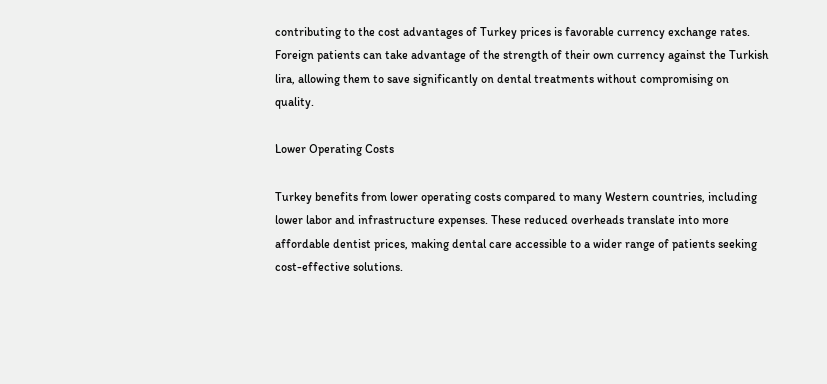contributing to the cost advantages of Turkey prices is favorable currency exchange rates. Foreign patients can take advantage of the strength of their own currency against the Turkish lira, allowing them to save significantly on dental treatments without compromising on quality.

Lower Operating Costs

Turkey benefits from lower operating costs compared to many Western countries, including lower labor and infrastructure expenses. These reduced overheads translate into more affordable dentist prices, making dental care accessible to a wider range of patients seeking cost-effective solutions.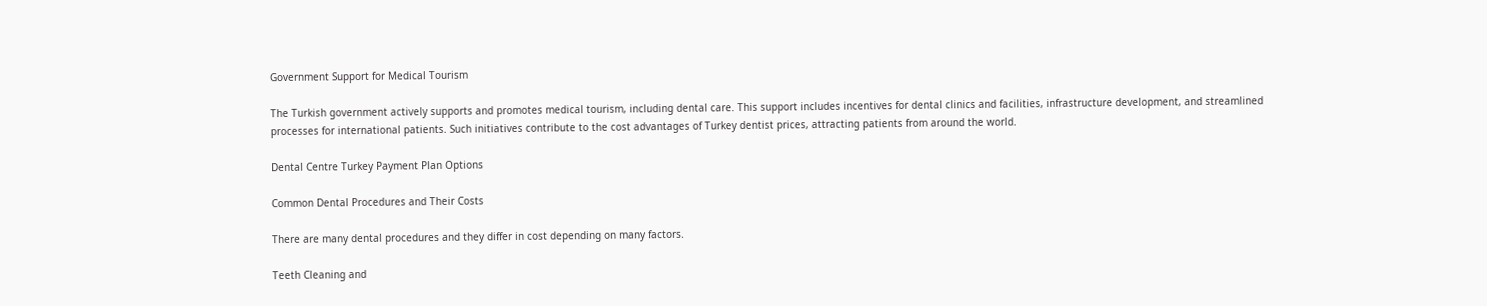Government Support for Medical Tourism

The Turkish government actively supports and promotes medical tourism, including dental care. This support includes incentives for dental clinics and facilities, infrastructure development, and streamlined processes for international patients. Such initiatives contribute to the cost advantages of Turkey dentist prices, attracting patients from around the world.

Dental Centre Turkey Payment Plan Options

Common Dental Procedures and Their Costs

There are many dental procedures and they differ in cost depending on many factors.

Teeth Cleaning and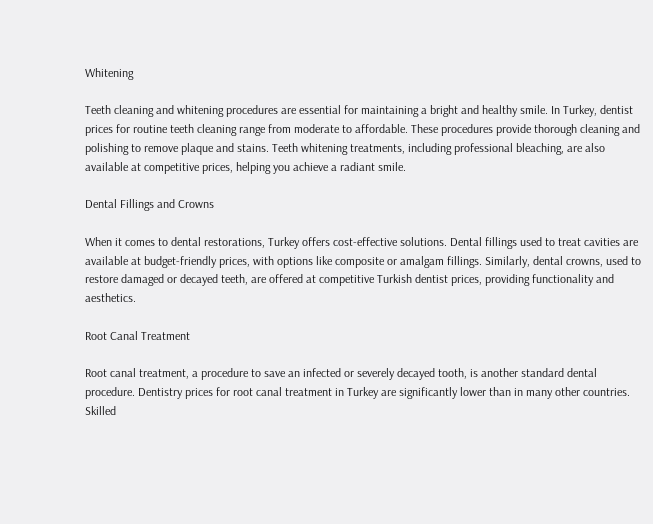Whitening

Teeth cleaning and whitening procedures are essential for maintaining a bright and healthy smile. In Turkey, dentist prices for routine teeth cleaning range from moderate to affordable. These procedures provide thorough cleaning and polishing to remove plaque and stains. Teeth whitening treatments, including professional bleaching, are also available at competitive prices, helping you achieve a radiant smile.

Dental Fillings and Crowns

When it comes to dental restorations, Turkey offers cost-effective solutions. Dental fillings used to treat cavities are available at budget-friendly prices, with options like composite or amalgam fillings. Similarly, dental crowns, used to restore damaged or decayed teeth, are offered at competitive Turkish dentist prices, providing functionality and aesthetics.

Root Canal Treatment

Root canal treatment, a procedure to save an infected or severely decayed tooth, is another standard dental procedure. Dentistry prices for root canal treatment in Turkey are significantly lower than in many other countries. Skilled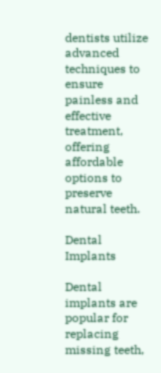dentists utilize advanced techniques to ensure painless and effective treatment, offering affordable options to preserve natural teeth.

Dental Implants

Dental implants are popular for replacing missing teeth,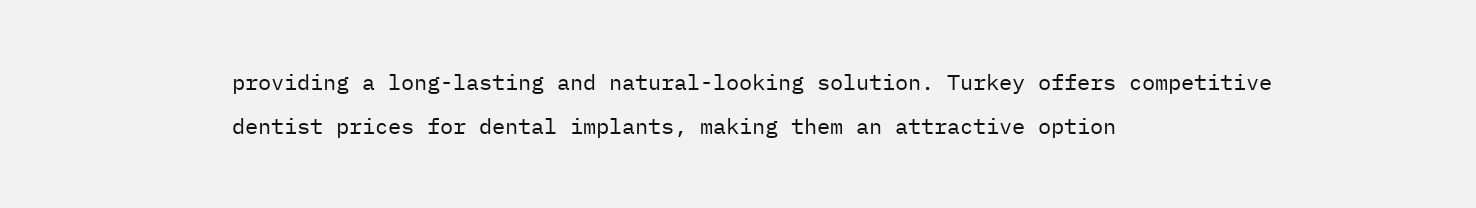providing a long-lasting and natural-looking solution. Turkey offers competitive dentist prices for dental implants, making them an attractive option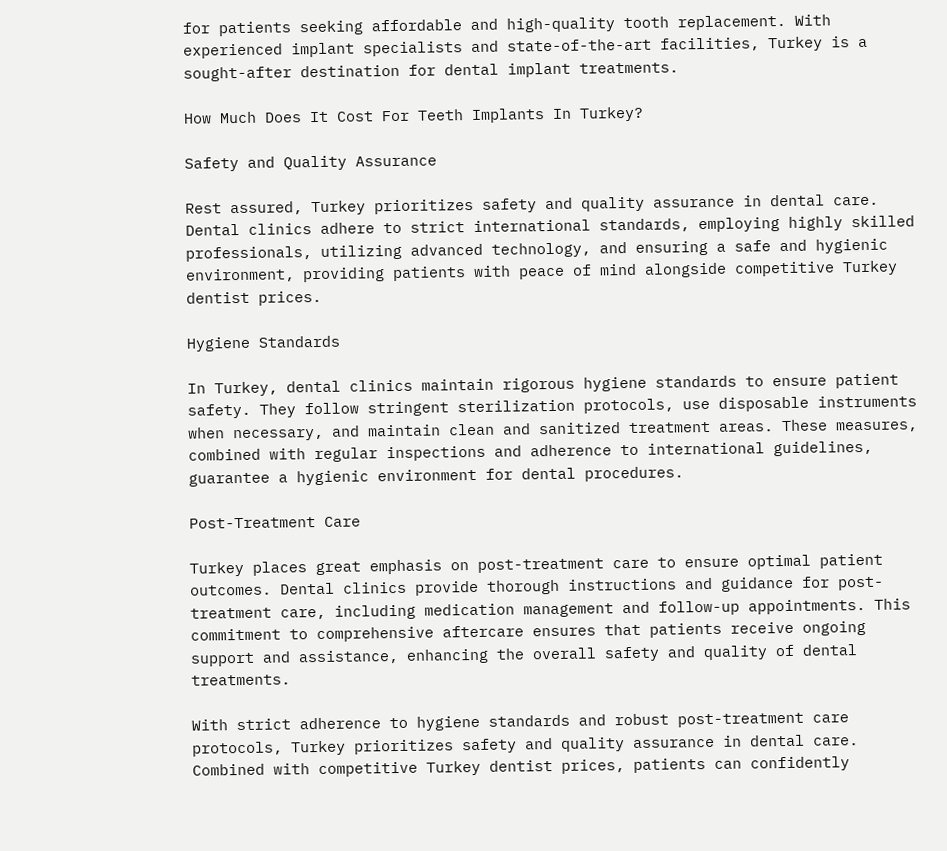for patients seeking affordable and high-quality tooth replacement. With experienced implant specialists and state-of-the-art facilities, Turkey is a sought-after destination for dental implant treatments.

How Much Does It Cost For Teeth Implants In Turkey?

Safety and Quality Assurance

Rest assured, Turkey prioritizes safety and quality assurance in dental care. Dental clinics adhere to strict international standards, employing highly skilled professionals, utilizing advanced technology, and ensuring a safe and hygienic environment, providing patients with peace of mind alongside competitive Turkey dentist prices.

Hygiene Standards

In Turkey, dental clinics maintain rigorous hygiene standards to ensure patient safety. They follow stringent sterilization protocols, use disposable instruments when necessary, and maintain clean and sanitized treatment areas. These measures, combined with regular inspections and adherence to international guidelines, guarantee a hygienic environment for dental procedures.

Post-Treatment Care

Turkey places great emphasis on post-treatment care to ensure optimal patient outcomes. Dental clinics provide thorough instructions and guidance for post-treatment care, including medication management and follow-up appointments. This commitment to comprehensive aftercare ensures that patients receive ongoing support and assistance, enhancing the overall safety and quality of dental treatments.

With strict adherence to hygiene standards and robust post-treatment care protocols, Turkey prioritizes safety and quality assurance in dental care. Combined with competitive Turkey dentist prices, patients can confidently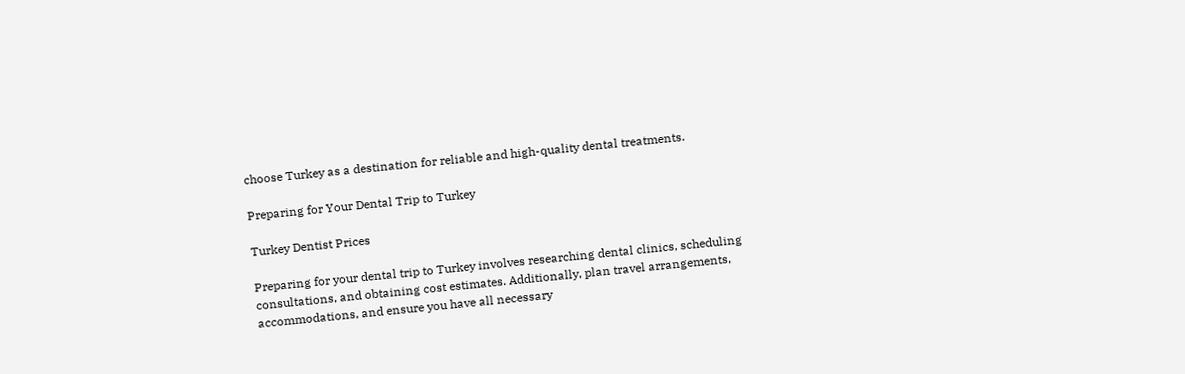choose Turkey as a destination for reliable and high-quality dental treatments.

Preparing for Your Dental Trip to Turkey

Turkey Dentist Prices

Preparing for your dental trip to Turkey involves researching dental clinics, scheduling consultations, and obtaining cost estimates. Additionally, plan travel arrangements, accommodations, and ensure you have all necessary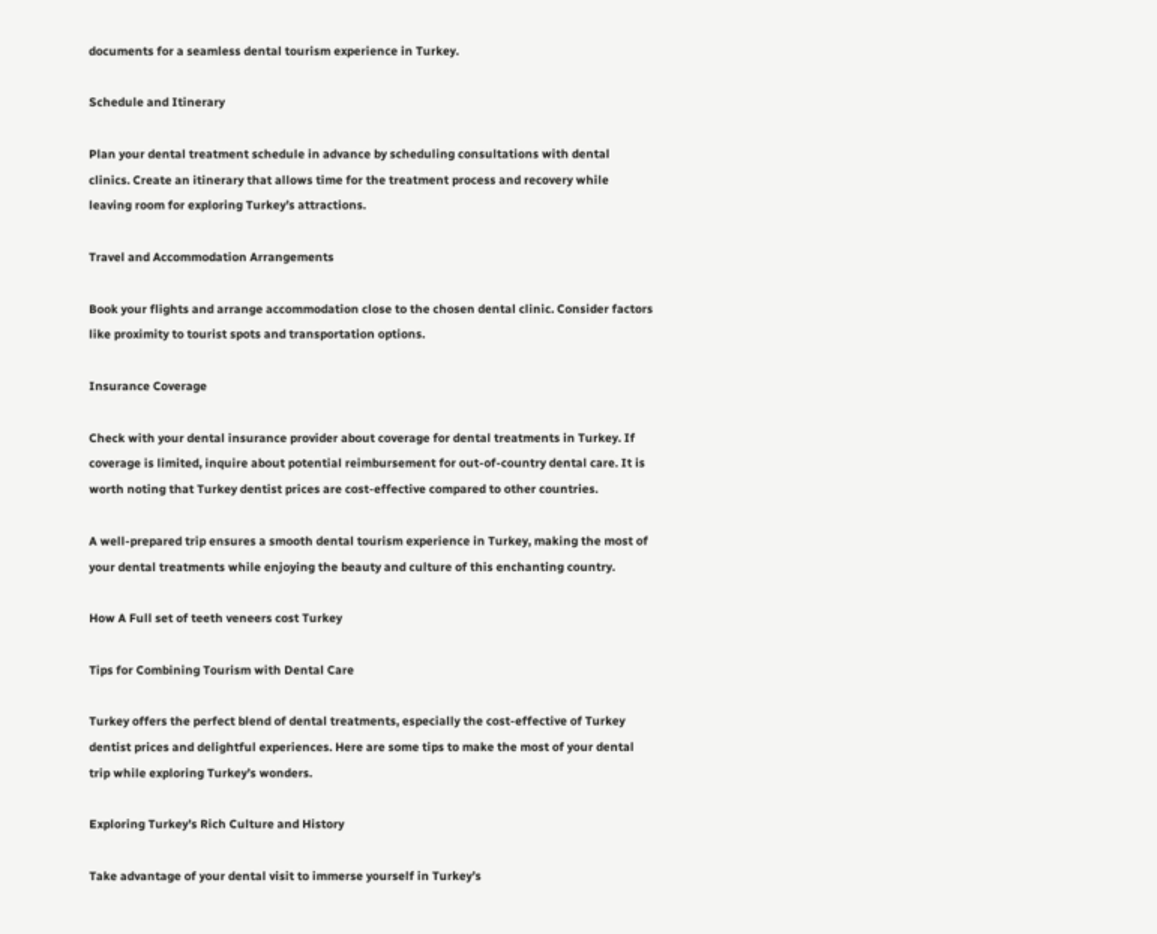documents for a seamless dental tourism experience in Turkey.

Schedule and Itinerary

Plan your dental treatment schedule in advance by scheduling consultations with dental clinics. Create an itinerary that allows time for the treatment process and recovery while leaving room for exploring Turkey’s attractions.

Travel and Accommodation Arrangements

Book your flights and arrange accommodation close to the chosen dental clinic. Consider factors like proximity to tourist spots and transportation options.

Insurance Coverage

Check with your dental insurance provider about coverage for dental treatments in Turkey. If coverage is limited, inquire about potential reimbursement for out-of-country dental care. It is worth noting that Turkey dentist prices are cost-effective compared to other countries.

A well-prepared trip ensures a smooth dental tourism experience in Turkey, making the most of your dental treatments while enjoying the beauty and culture of this enchanting country.

How A Full set of teeth veneers cost Turkey

Tips for Combining Tourism with Dental Care

Turkey offers the perfect blend of dental treatments, especially the cost-effective of Turkey dentist prices and delightful experiences. Here are some tips to make the most of your dental trip while exploring Turkey’s wonders.

Exploring Turkey’s Rich Culture and History

Take advantage of your dental visit to immerse yourself in Turkey’s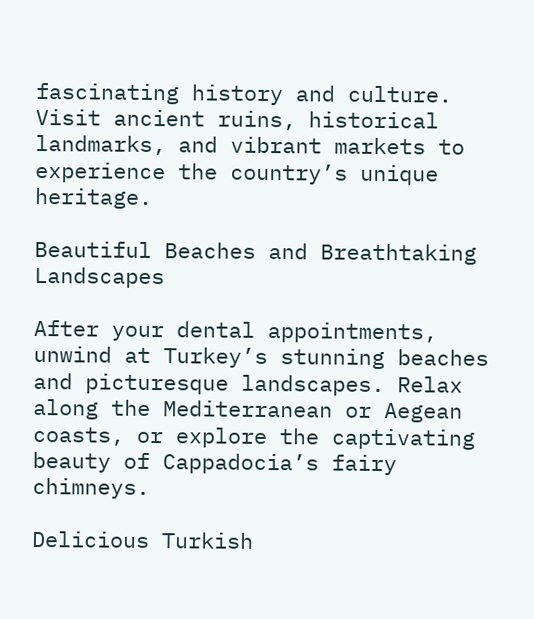fascinating history and culture. Visit ancient ruins, historical landmarks, and vibrant markets to experience the country’s unique heritage.

Beautiful Beaches and Breathtaking Landscapes

After your dental appointments, unwind at Turkey’s stunning beaches and picturesque landscapes. Relax along the Mediterranean or Aegean coasts, or explore the captivating beauty of Cappadocia’s fairy chimneys.

Delicious Turkish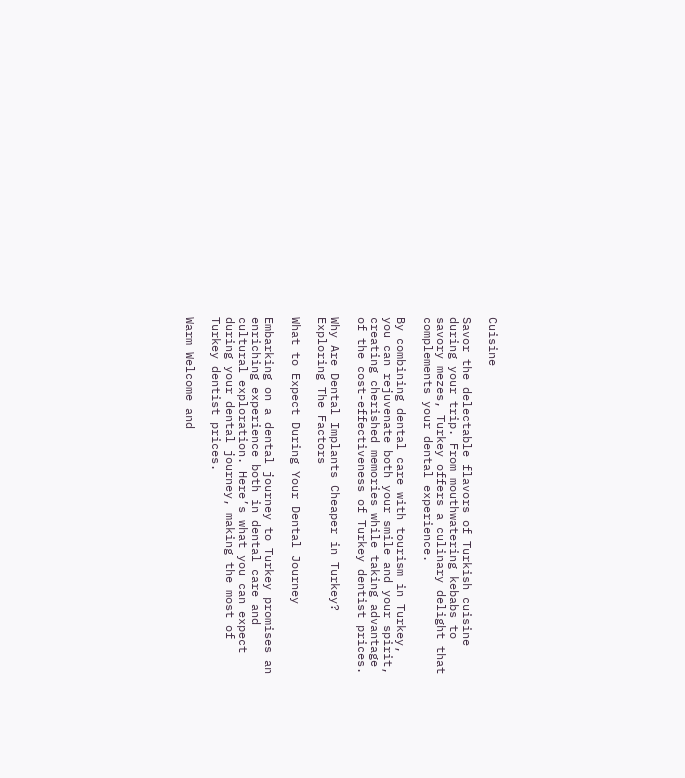Cuisine

Savor the delectable flavors of Turkish cuisine during your trip. From mouthwatering kebabs to savory mezes, Turkey offers a culinary delight that complements your dental experience.

By combining dental care with tourism in Turkey, you can rejuvenate both your smile and your spirit, creating cherished memories while taking advantage of the cost-effectiveness of Turkey dentist prices.

Why Are Dental Implants Cheaper in Turkey? Exploring The Factors

What to Expect During Your Dental Journey

Embarking on a dental journey to Turkey promises an enriching experience both in dental care and cultural exploration. Here’s what you can expect during your dental journey, making the most of Turkey dentist prices.

Warm Welcome and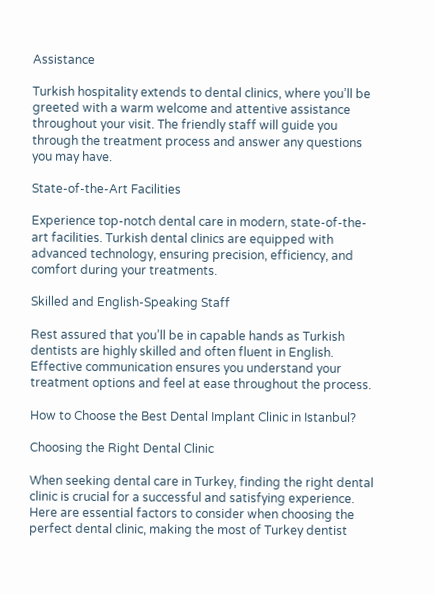Assistance

Turkish hospitality extends to dental clinics, where you’ll be greeted with a warm welcome and attentive assistance throughout your visit. The friendly staff will guide you through the treatment process and answer any questions you may have.

State-of-the-Art Facilities

Experience top-notch dental care in modern, state-of-the-art facilities. Turkish dental clinics are equipped with advanced technology, ensuring precision, efficiency, and comfort during your treatments.

Skilled and English-Speaking Staff

Rest assured that you’ll be in capable hands as Turkish dentists are highly skilled and often fluent in English. Effective communication ensures you understand your treatment options and feel at ease throughout the process.

How to Choose the Best Dental Implant Clinic in Istanbul?

Choosing the Right Dental Clinic

When seeking dental care in Turkey, finding the right dental clinic is crucial for a successful and satisfying experience. Here are essential factors to consider when choosing the perfect dental clinic, making the most of Turkey dentist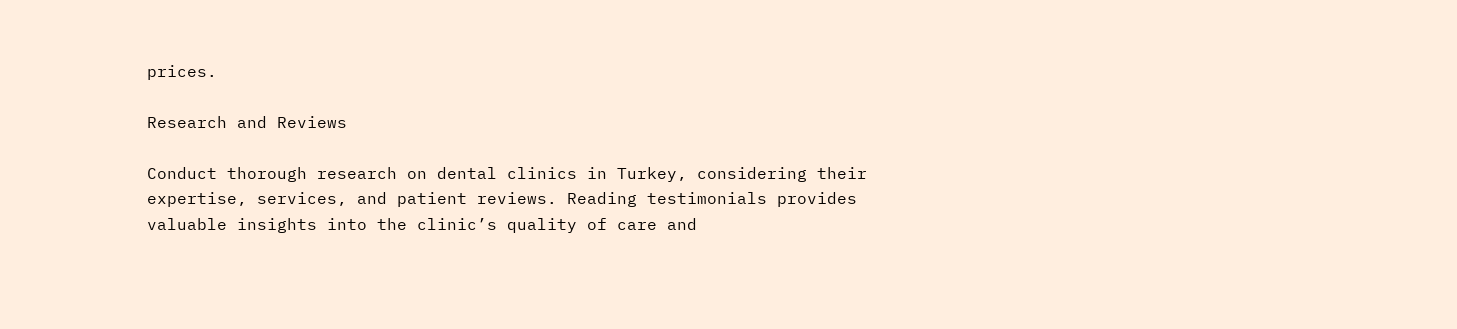prices.

Research and Reviews

Conduct thorough research on dental clinics in Turkey, considering their expertise, services, and patient reviews. Reading testimonials provides valuable insights into the clinic’s quality of care and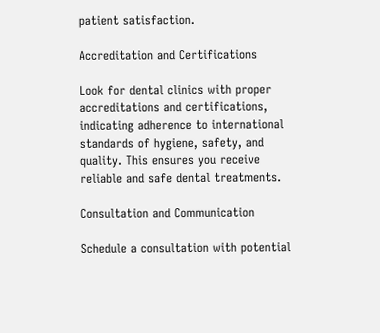patient satisfaction.

Accreditation and Certifications

Look for dental clinics with proper accreditations and certifications, indicating adherence to international standards of hygiene, safety, and quality. This ensures you receive reliable and safe dental treatments.

Consultation and Communication

Schedule a consultation with potential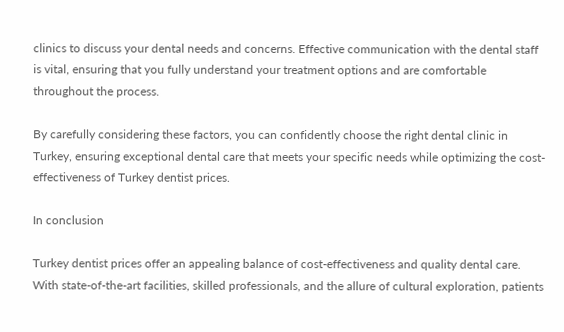clinics to discuss your dental needs and concerns. Effective communication with the dental staff is vital, ensuring that you fully understand your treatment options and are comfortable throughout the process.

By carefully considering these factors, you can confidently choose the right dental clinic in Turkey, ensuring exceptional dental care that meets your specific needs while optimizing the cost-effectiveness of Turkey dentist prices.

In conclusion

Turkey dentist prices offer an appealing balance of cost-effectiveness and quality dental care. With state-of-the-art facilities, skilled professionals, and the allure of cultural exploration, patients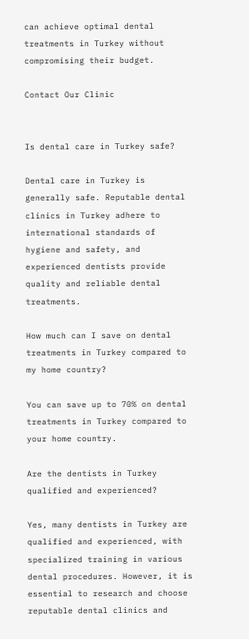can achieve optimal dental treatments in Turkey without compromising their budget.

Contact Our Clinic


Is dental care in Turkey safe?

Dental care in Turkey is generally safe. Reputable dental clinics in Turkey adhere to international standards of hygiene and safety, and experienced dentists provide quality and reliable dental treatments.

How much can I save on dental treatments in Turkey compared to my home country?

You can save up to 70% on dental treatments in Turkey compared to your home country.

Are the dentists in Turkey qualified and experienced?

Yes, many dentists in Turkey are qualified and experienced, with specialized training in various dental procedures. However, it is essential to research and choose reputable dental clinics and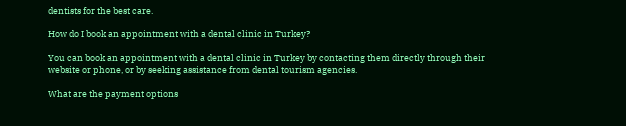dentists for the best care.

How do I book an appointment with a dental clinic in Turkey?

You can book an appointment with a dental clinic in Turkey by contacting them directly through their website or phone, or by seeking assistance from dental tourism agencies.

What are the payment options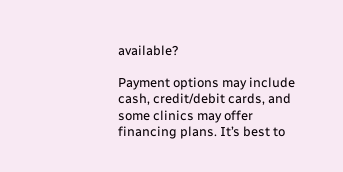available?

Payment options may include cash, credit/debit cards, and some clinics may offer financing plans. It’s best to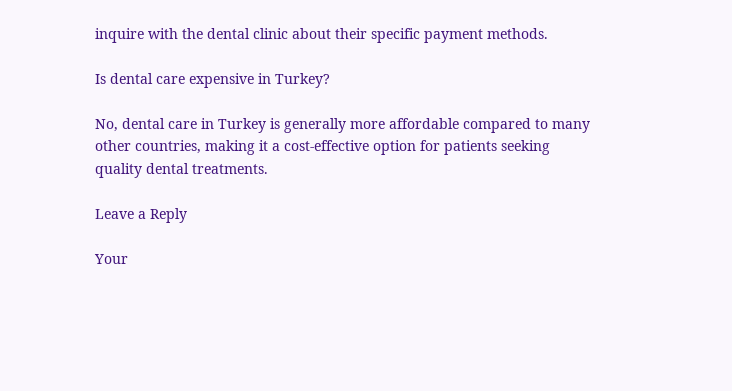inquire with the dental clinic about their specific payment methods.

Is dental care expensive in Turkey?

No, dental care in Turkey is generally more affordable compared to many other countries, making it a cost-effective option for patients seeking quality dental treatments.

Leave a Reply

Your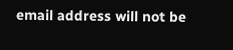email address will not be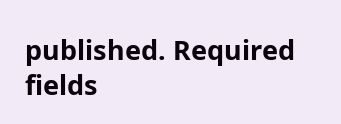published. Required fields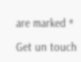are marked *

Get un touch